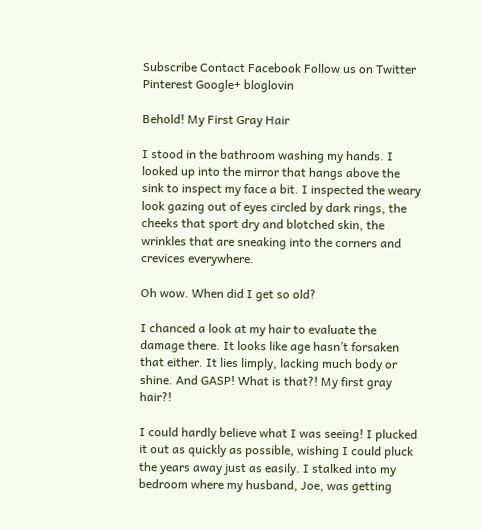Subscribe Contact Facebook Follow us on Twitter Pinterest Google+ bloglovin

Behold! My First Gray Hair

I stood in the bathroom washing my hands. I looked up into the mirror that hangs above the sink to inspect my face a bit. I inspected the weary look gazing out of eyes circled by dark rings, the cheeks that sport dry and blotched skin, the wrinkles that are sneaking into the corners and crevices everywhere.

Oh wow. When did I get so old?

I chanced a look at my hair to evaluate the damage there. It looks like age hasn’t forsaken that either. It lies limply, lacking much body or shine. And GASP! What is that?! My first gray hair?!

I could hardly believe what I was seeing! I plucked it out as quickly as possible, wishing I could pluck the years away just as easily. I stalked into my bedroom where my husband, Joe, was getting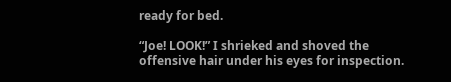ready for bed.

“Joe! LOOK!” I shrieked and shoved the offensive hair under his eyes for inspection.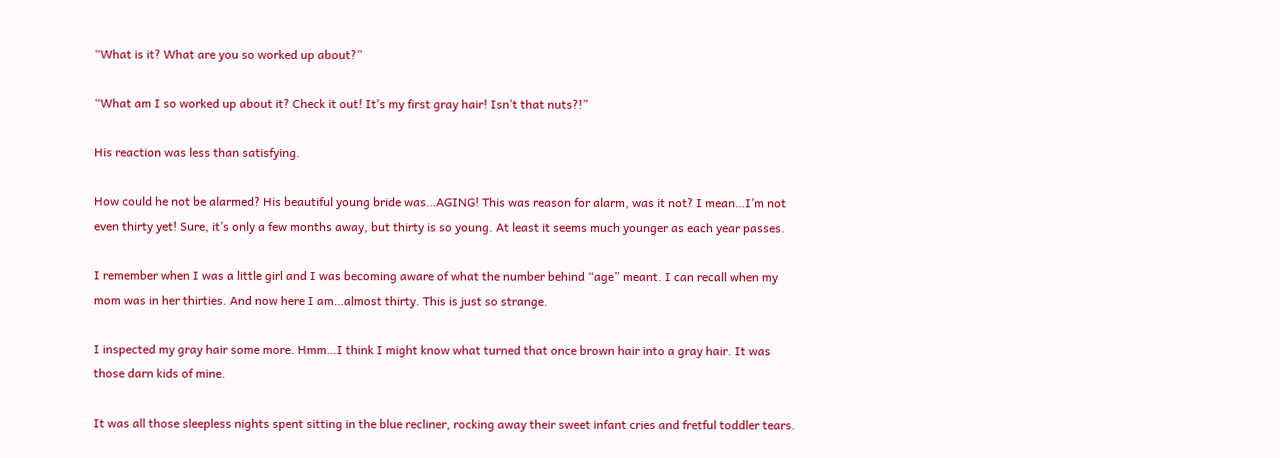“What is it? What are you so worked up about?”

“What am I so worked up about it? Check it out! It’s my first gray hair! Isn’t that nuts?!”

His reaction was less than satisfying.

How could he not be alarmed? His beautiful young bride was…AGING! This was reason for alarm, was it not? I mean…I’m not even thirty yet! Sure, it’s only a few months away, but thirty is so young. At least it seems much younger as each year passes.

I remember when I was a little girl and I was becoming aware of what the number behind “age” meant. I can recall when my mom was in her thirties. And now here I am…almost thirty. This is just so strange.

I inspected my gray hair some more. Hmm…I think I might know what turned that once brown hair into a gray hair. It was those darn kids of mine.

It was all those sleepless nights spent sitting in the blue recliner, rocking away their sweet infant cries and fretful toddler tears.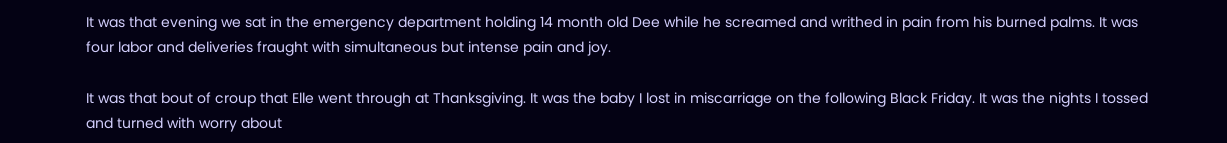It was that evening we sat in the emergency department holding 14 month old Dee while he screamed and writhed in pain from his burned palms. It was four labor and deliveries fraught with simultaneous but intense pain and joy.

It was that bout of croup that Elle went through at Thanksgiving. It was the baby I lost in miscarriage on the following Black Friday. It was the nights I tossed and turned with worry about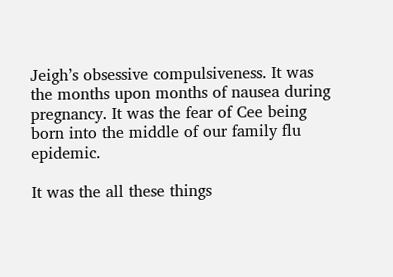Jeigh’s obsessive compulsiveness. It was the months upon months of nausea during pregnancy. It was the fear of Cee being born into the middle of our family flu epidemic.

It was the all these things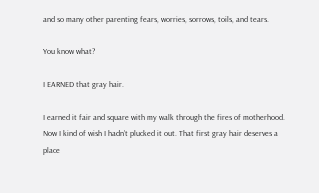and so many other parenting fears, worries, sorrows, toils, and tears.

You know what?

I EARNED that gray hair.

I earned it fair and square with my walk through the fires of motherhood. Now I kind of wish I hadn’t plucked it out. That first gray hair deserves a place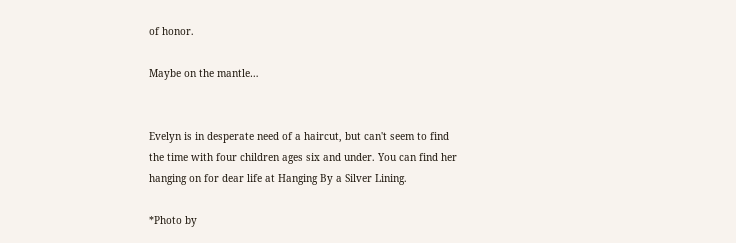of honor.

Maybe on the mantle…


Evelyn is in desperate need of a haircut, but can't seem to find the time with four children ages six and under. You can find her hanging on for dear life at Hanging By a Silver Lining.

*Photo by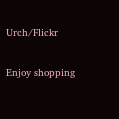Urch/Flickr

Enjoy shopping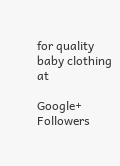for quality baby clothing at

Google+ Followers